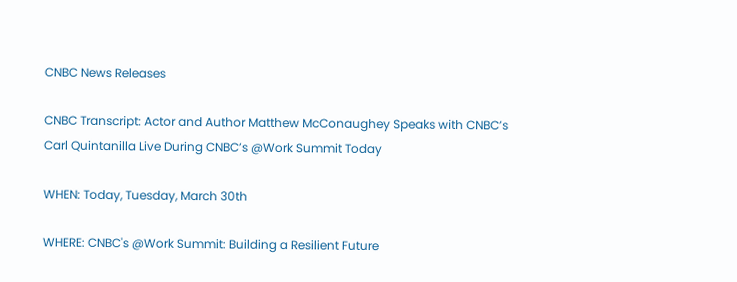CNBC News Releases

CNBC Transcript: Actor and Author Matthew McConaughey Speaks with CNBC’s Carl Quintanilla Live During CNBC’s @Work Summit Today

WHEN: Today, Tuesday, March 30th

WHERE: CNBC's @Work Summit: Building a Resilient Future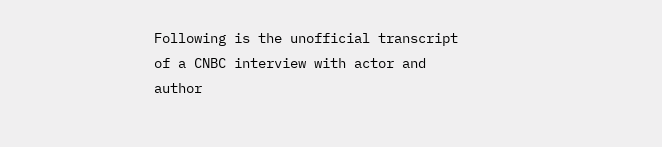Following is the unofficial transcript of a CNBC interview with actor and author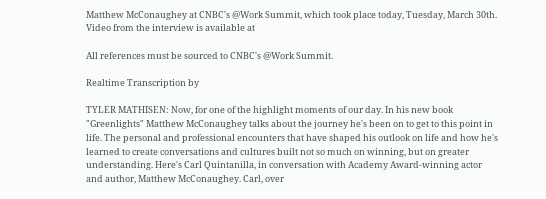Matthew McConaughey at CNBC's @Work Summit, which took place today, Tuesday, March 30th. Video from the interview is available at

All references must be sourced to CNBC's @Work Summit.

Realtime Transcription by

TYLER MATHISEN: Now, for one of the highlight moments of our day. In his new book "Greenlights" Matthew McConaughey talks about the journey he's been on to get to this point in life. The personal and professional encounters that have shaped his outlook on life and how he's learned to create conversations and cultures built not so much on winning, but on greater understanding. Here's Carl Quintanilla, in conversation with Academy Award-winning actor and author, Matthew McConaughey. Carl, over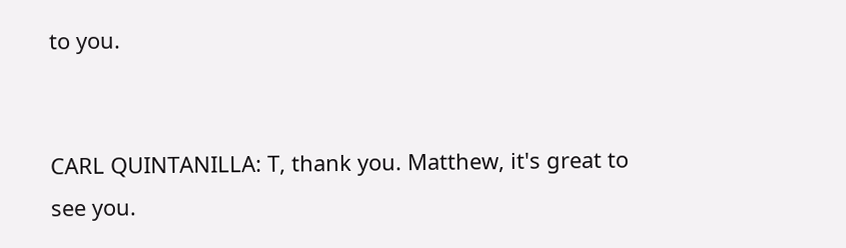to you.


CARL QUINTANILLA: T, thank you. Matthew, it's great to see you.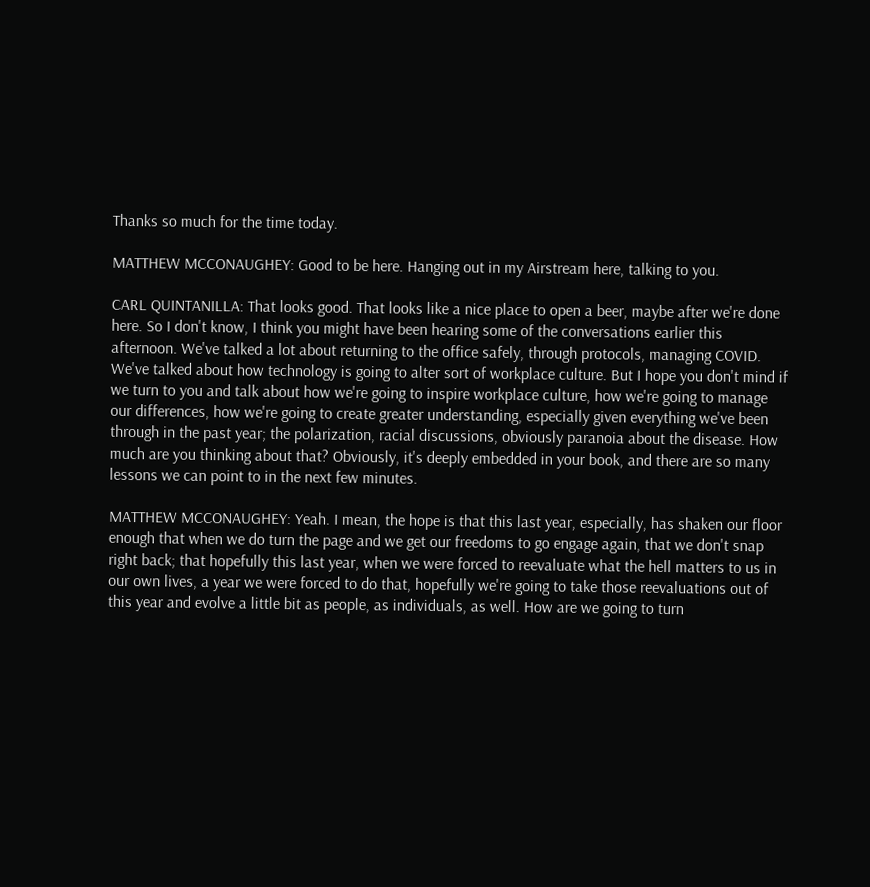Thanks so much for the time today.

MATTHEW MCCONAUGHEY: Good to be here. Hanging out in my Airstream here, talking to you.

CARL QUINTANILLA: That looks good. That looks like a nice place to open a beer, maybe after we're done here. So I don't know, I think you might have been hearing some of the conversations earlier this afternoon. We've talked a lot about returning to the office safely, through protocols, managing COVID. We've talked about how technology is going to alter sort of workplace culture. But I hope you don't mind if we turn to you and talk about how we're going to inspire workplace culture, how we're going to manage our differences, how we're going to create greater understanding, especially given everything we've been through in the past year; the polarization, racial discussions, obviously paranoia about the disease. How much are you thinking about that? Obviously, it's deeply embedded in your book, and there are so many lessons we can point to in the next few minutes.

MATTHEW MCCONAUGHEY: Yeah. I mean, the hope is that this last year, especially, has shaken our floor enough that when we do turn the page and we get our freedoms to go engage again, that we don't snap right back; that hopefully this last year, when we were forced to reevaluate what the hell matters to us in our own lives, a year we were forced to do that, hopefully we're going to take those reevaluations out of this year and evolve a little bit as people, as individuals, as well. How are we going to turn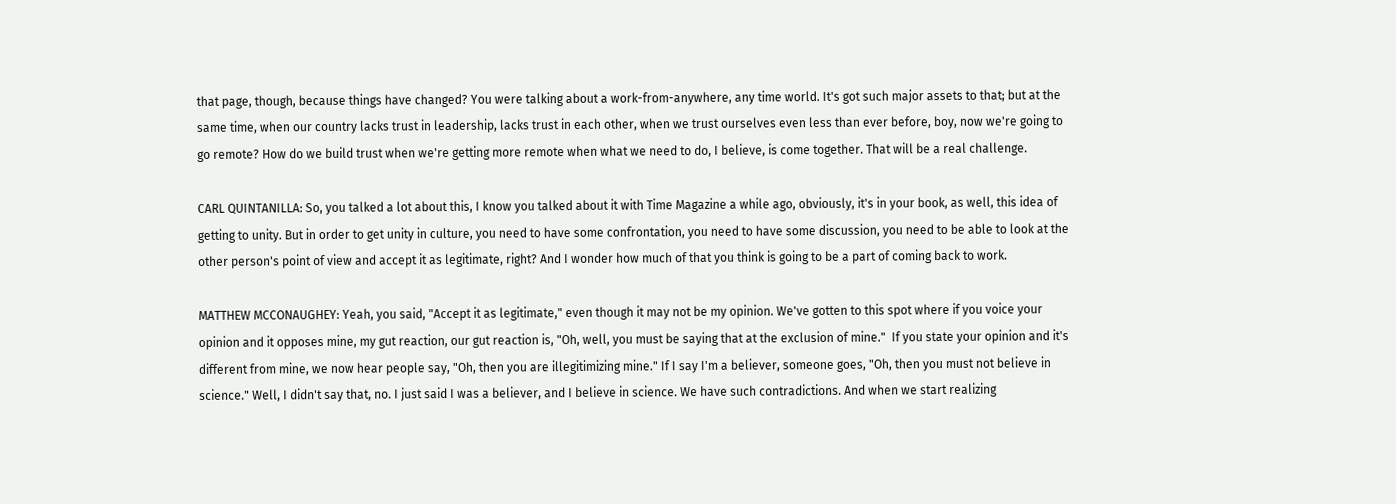that page, though, because things have changed? You were talking about a work-from-anywhere, any time world. It's got such major assets to that; but at the same time, when our country lacks trust in leadership, lacks trust in each other, when we trust ourselves even less than ever before, boy, now we're going to go remote? How do we build trust when we're getting more remote when what we need to do, I believe, is come together. That will be a real challenge.

CARL QUINTANILLA: So, you talked a lot about this, I know you talked about it with Time Magazine a while ago, obviously, it's in your book, as well, this idea of getting to unity. But in order to get unity in culture, you need to have some confrontation, you need to have some discussion, you need to be able to look at the other person's point of view and accept it as legitimate, right? And I wonder how much of that you think is going to be a part of coming back to work.

MATTHEW MCCONAUGHEY: Yeah, you said, "Accept it as legitimate," even though it may not be my opinion. We've gotten to this spot where if you voice your opinion and it opposes mine, my gut reaction, our gut reaction is, "Oh, well, you must be saying that at the exclusion of mine."  If you state your opinion and it's different from mine, we now hear people say, "Oh, then you are illegitimizing mine." If I say I'm a believer, someone goes, "Oh, then you must not believe in science." Well, I didn't say that, no. I just said I was a believer, and I believe in science. We have such contradictions. And when we start realizing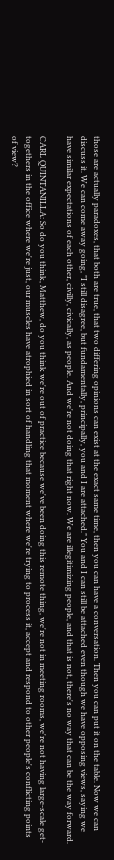those are actually paradoxes, that both are true, that two differing opinions can exist at the exact same time, then you can have a conversation. Then you can put it on the table. Now we can discuss it. We can come away going, "I still disagree, but fundamentally, principally, you and I are attached." You and I can still be attached even though we have opposing views, saying we have similar expectations of each other, civilly, civically, as people. And we're not doing that right now. We are illegitimizing people, and that is not, there's no way that can be the way forward.

CARL QUINTANILLA: So do you think, Matthew, do you think we're out of practice because we've been doing this remote thing, we're not in meeting rooms, we're not having large-scale get-togethers in the office where we're just, our muscles have atrophied in sort of handling that moment where we're trying to process it, accept and respond to other people's conflicting points of view?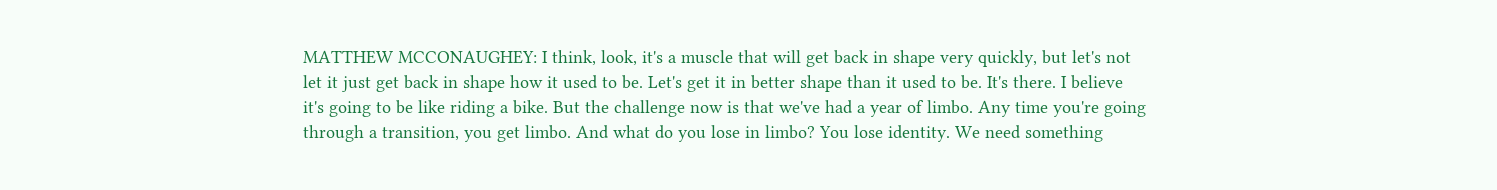MATTHEW MCCONAUGHEY: I think, look, it's a muscle that will get back in shape very quickly, but let's not let it just get back in shape how it used to be. Let's get it in better shape than it used to be. It's there. I believe it's going to be like riding a bike. But the challenge now is that we've had a year of limbo. Any time you're going through a transition, you get limbo. And what do you lose in limbo? You lose identity. We need something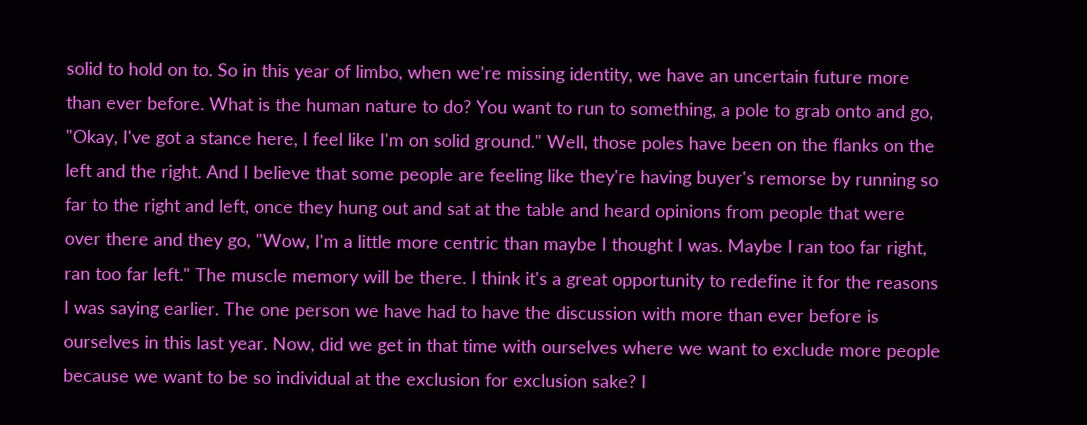solid to hold on to. So in this year of limbo, when we're missing identity, we have an uncertain future more than ever before. What is the human nature to do? You want to run to something, a pole to grab onto and go, "Okay, I've got a stance here, I feel like I'm on solid ground." Well, those poles have been on the flanks on the left and the right. And I believe that some people are feeling like they're having buyer's remorse by running so far to the right and left, once they hung out and sat at the table and heard opinions from people that were over there and they go, "Wow, I'm a little more centric than maybe I thought I was. Maybe I ran too far right, ran too far left." The muscle memory will be there. I think it's a great opportunity to redefine it for the reasons I was saying earlier. The one person we have had to have the discussion with more than ever before is ourselves in this last year. Now, did we get in that time with ourselves where we want to exclude more people because we want to be so individual at the exclusion for exclusion sake? I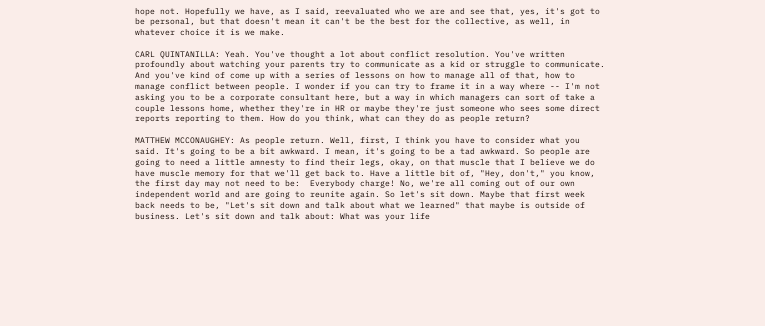hope not. Hopefully we have, as I said, reevaluated who we are and see that, yes, it's got to be personal, but that doesn't mean it can't be the best for the collective, as well, in whatever choice it is we make.

CARL QUINTANILLA: Yeah. You've thought a lot about conflict resolution. You've written profoundly about watching your parents try to communicate as a kid or struggle to communicate. And you've kind of come up with a series of lessons on how to manage all of that, how to manage conflict between people. I wonder if you can try to frame it in a way where -- I'm not asking you to be a corporate consultant here, but a way in which managers can sort of take a couple lessons home, whether they're in HR or maybe they're just someone who sees some direct reports reporting to them. How do you think, what can they do as people return?

MATTHEW MCCONAUGHEY: As people return. Well, first, I think you have to consider what you said. It's going to be a bit awkward. I mean, it's going to be a tad awkward. So people are going to need a little amnesty to find their legs, okay, on that muscle that I believe we do have muscle memory for that we'll get back to. Have a little bit of, "Hey, don't," you know, the first day may not need to be:  Everybody charge! No, we're all coming out of our own independent world and are going to reunite again. So let's sit down. Maybe that first week back needs to be, "Let's sit down and talk about what we learned" that maybe is outside of business. Let's sit down and talk about: What was your life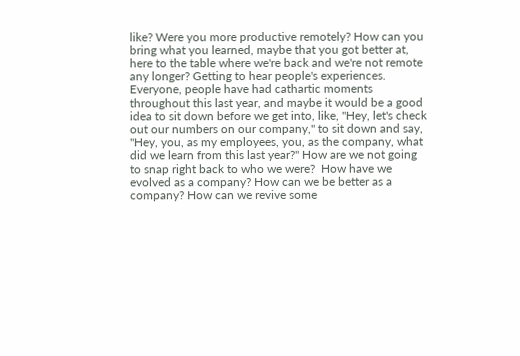like? Were you more productive remotely? How can you bring what you learned, maybe that you got better at, here to the table where we're back and we're not remote any longer? Getting to hear people's experiences. Everyone, people have had cathartic moments throughout this last year, and maybe it would be a good idea to sit down before we get into, like, "Hey, let's check out our numbers on our company," to sit down and say, "Hey, you, as my employees, you, as the company, what did we learn from this last year?" How are we not going to snap right back to who we were?  How have we evolved as a company? How can we be better as a company? How can we revive some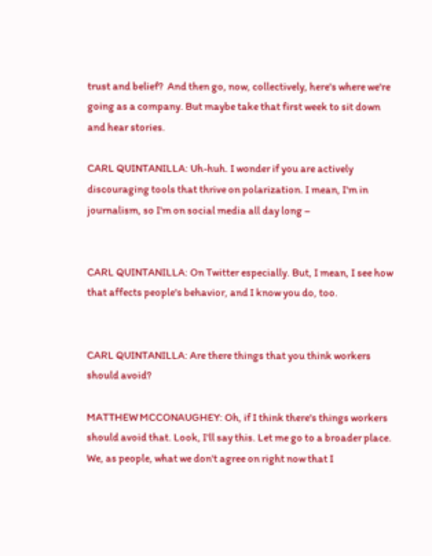trust and belief?  And then go, now, collectively, here's where we're going as a company. But maybe take that first week to sit down and hear stories.

CARL QUINTANILLA: Uh-huh. I wonder if you are actively discouraging tools that thrive on polarization. I mean, I'm in journalism, so I'm on social media all day long –


CARL QUINTANILLA: On Twitter especially. But, I mean, I see how that affects people's behavior, and I know you do, too.


CARL QUINTANILLA: Are there things that you think workers should avoid?

MATTHEW MCCONAUGHEY: Oh, if I think there's things workers should avoid that. Look, I'll say this. Let me go to a broader place. We, as people, what we don't agree on right now that I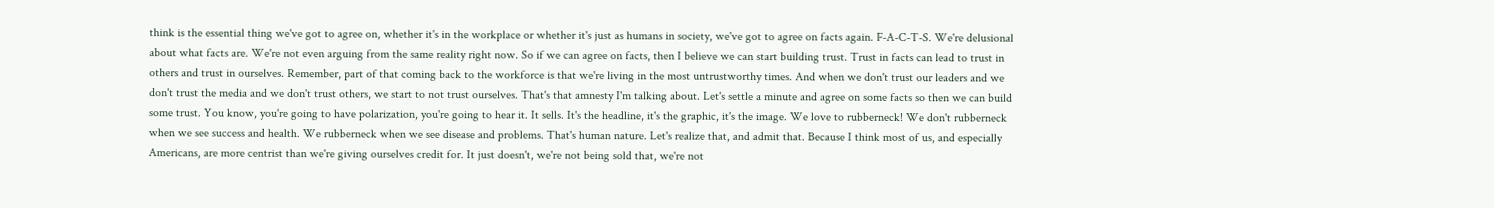think is the essential thing we've got to agree on, whether it's in the workplace or whether it's just as humans in society, we've got to agree on facts again. F-A-C-T-S. We're delusional about what facts are. We're not even arguing from the same reality right now. So if we can agree on facts, then I believe we can start building trust. Trust in facts can lead to trust in others and trust in ourselves. Remember, part of that coming back to the workforce is that we're living in the most untrustworthy times. And when we don't trust our leaders and we don't trust the media and we don't trust others, we start to not trust ourselves. That's that amnesty I'm talking about. Let's settle a minute and agree on some facts so then we can build some trust. You know, you're going to have polarization, you're going to hear it. It sells. It's the headline, it's the graphic, it's the image. We love to rubberneck! We don't rubberneck when we see success and health. We rubberneck when we see disease and problems. That's human nature. Let's realize that, and admit that. Because I think most of us, and especially Americans, are more centrist than we're giving ourselves credit for. It just doesn't, we're not being sold that, we're not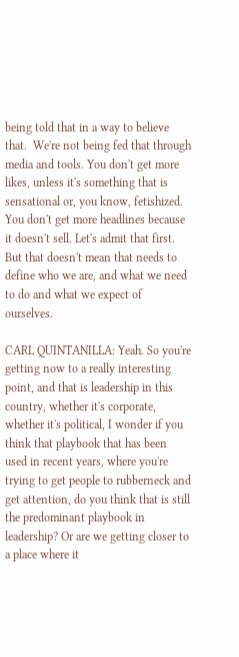being told that in a way to believe that.  We're not being fed that through media and tools. You don't get more likes, unless it's something that is sensational or, you know, fetishized. You don't get more headlines because it doesn't sell. Let's admit that first. But that doesn't mean that needs to define who we are, and what we need to do and what we expect of ourselves.

CARL QUINTANILLA: Yeah. So you're getting now to a really interesting point, and that is leadership in this country, whether it's corporate, whether it's political, I wonder if you think that playbook that has been used in recent years, where you're trying to get people to rubberneck and get attention, do you think that is still the predominant playbook in leadership? Or are we getting closer to a place where it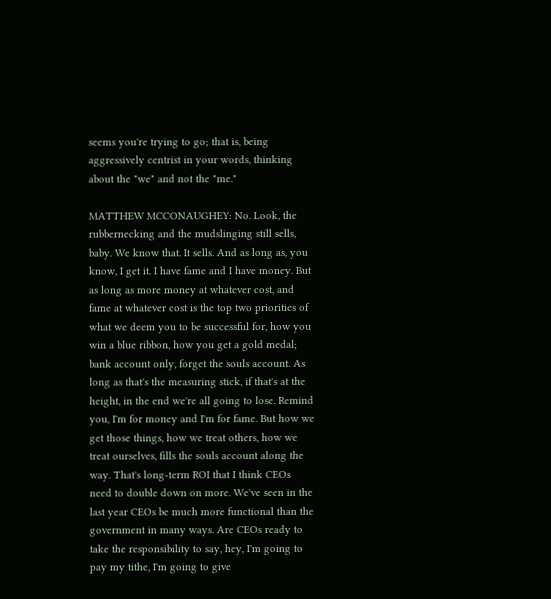seems you're trying to go; that is, being aggressively centrist in your words, thinking about the "we" and not the "me."

MATTHEW MCCONAUGHEY: No. Look, the rubbernecking and the mudslinging still sells, baby. We know that. It sells. And as long as, you know, I get it. I have fame and I have money. But as long as more money at whatever cost, and fame at whatever cost is the top two priorities of what we deem you to be successful for, how you win a blue ribbon, how you get a gold medal; bank account only, forget the souls account. As long as that's the measuring stick, if that's at the height, in the end we're all going to lose. Remind you, I'm for money and I'm for fame. But how we get those things, how we treat others, how we treat ourselves, fills the souls account along the way. That's long-term ROI that I think CEOs need to double down on more. We've seen in the last year CEOs be much more functional than the government in many ways. Are CEOs ready to take the responsibility to say, hey, I'm going to pay my tithe, I'm going to give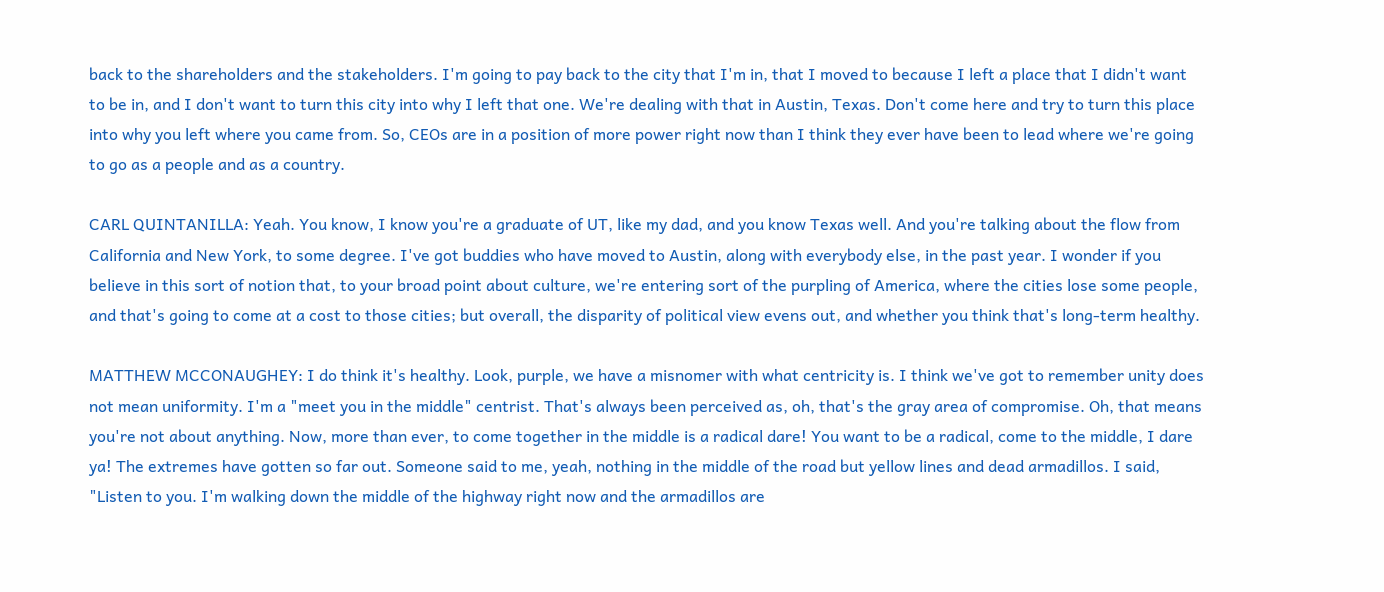back to the shareholders and the stakeholders. I'm going to pay back to the city that I'm in, that I moved to because I left a place that I didn't want to be in, and I don't want to turn this city into why I left that one. We're dealing with that in Austin, Texas. Don't come here and try to turn this place into why you left where you came from. So, CEOs are in a position of more power right now than I think they ever have been to lead where we're going to go as a people and as a country.

CARL QUINTANILLA: Yeah. You know, I know you're a graduate of UT, like my dad, and you know Texas well. And you're talking about the flow from California and New York, to some degree. I've got buddies who have moved to Austin, along with everybody else, in the past year. I wonder if you believe in this sort of notion that, to your broad point about culture, we're entering sort of the purpling of America, where the cities lose some people, and that's going to come at a cost to those cities; but overall, the disparity of political view evens out, and whether you think that's long-term healthy.

MATTHEW MCCONAUGHEY: I do think it's healthy. Look, purple, we have a misnomer with what centricity is. I think we've got to remember unity does not mean uniformity. I'm a "meet you in the middle" centrist. That's always been perceived as, oh, that's the gray area of compromise. Oh, that means you're not about anything. Now, more than ever, to come together in the middle is a radical dare! You want to be a radical, come to the middle, I dare ya! The extremes have gotten so far out. Someone said to me, yeah, nothing in the middle of the road but yellow lines and dead armadillos. I said, "Listen to you. I'm walking down the middle of the highway right now and the armadillos are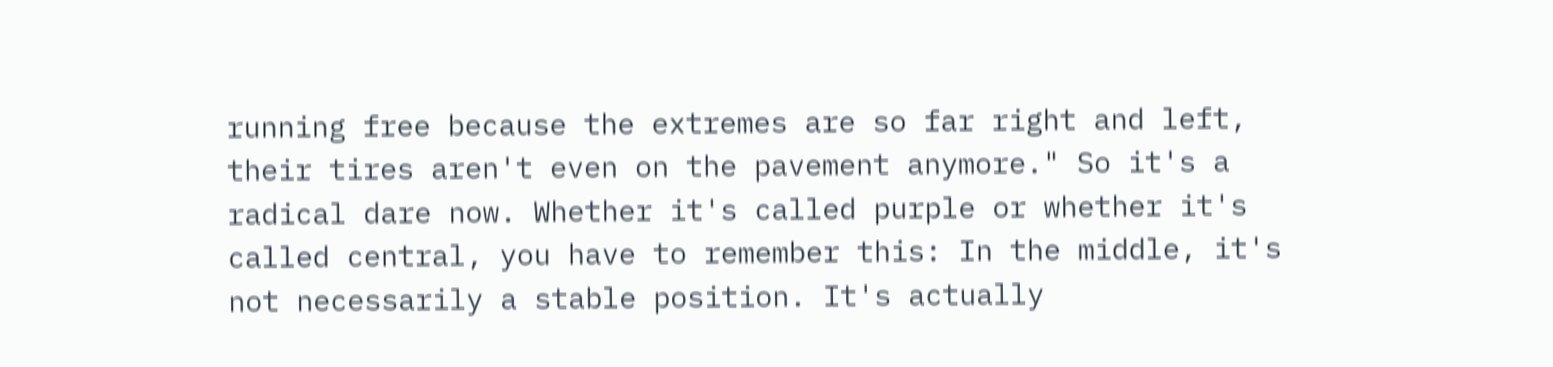running free because the extremes are so far right and left, their tires aren't even on the pavement anymore." So it's a radical dare now. Whether it's called purple or whether it's called central, you have to remember this: In the middle, it's not necessarily a stable position. It's actually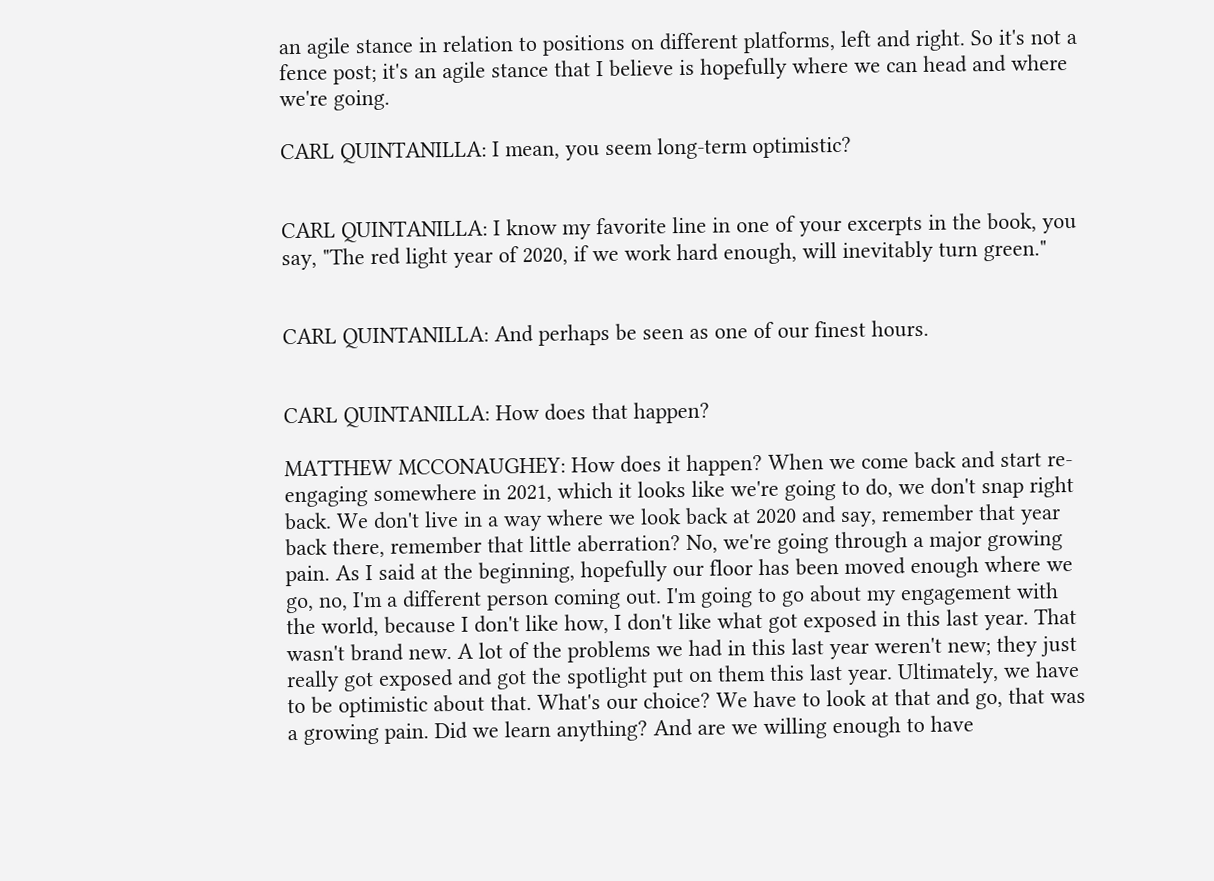an agile stance in relation to positions on different platforms, left and right. So it's not a fence post; it's an agile stance that I believe is hopefully where we can head and where we're going.

CARL QUINTANILLA: I mean, you seem long-term optimistic?


CARL QUINTANILLA: I know my favorite line in one of your excerpts in the book, you say, "The red light year of 2020, if we work hard enough, will inevitably turn green."


CARL QUINTANILLA: And perhaps be seen as one of our finest hours.


CARL QUINTANILLA: How does that happen?

MATTHEW MCCONAUGHEY: How does it happen? When we come back and start re-engaging somewhere in 2021, which it looks like we're going to do, we don't snap right back. We don't live in a way where we look back at 2020 and say, remember that year back there, remember that little aberration? No, we're going through a major growing pain. As I said at the beginning, hopefully our floor has been moved enough where we go, no, I'm a different person coming out. I'm going to go about my engagement with the world, because I don't like how, I don't like what got exposed in this last year. That wasn't brand new. A lot of the problems we had in this last year weren't new; they just really got exposed and got the spotlight put on them this last year. Ultimately, we have to be optimistic about that. What's our choice? We have to look at that and go, that was a growing pain. Did we learn anything? And are we willing enough to have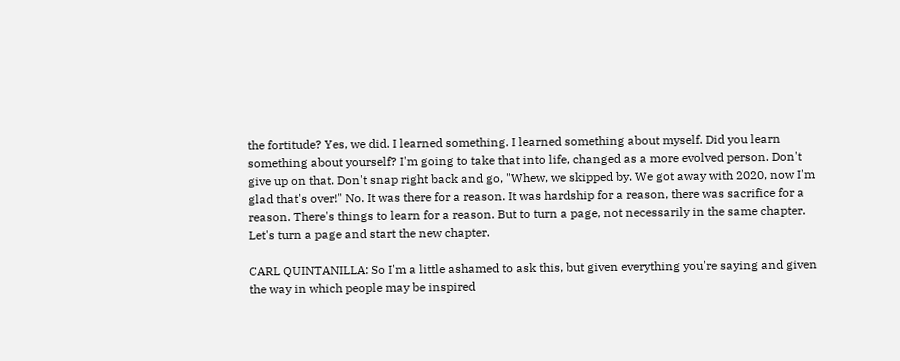the fortitude? Yes, we did. I learned something. I learned something about myself. Did you learn something about yourself? I'm going to take that into life, changed as a more evolved person. Don't give up on that. Don't snap right back and go, "Whew, we skipped by. We got away with 2020, now I'm glad that's over!" No. It was there for a reason. It was hardship for a reason, there was sacrifice for a reason. There's things to learn for a reason. But to turn a page, not necessarily in the same chapter. Let's turn a page and start the new chapter.

CARL QUINTANILLA: So I'm a little ashamed to ask this, but given everything you're saying and given the way in which people may be inspired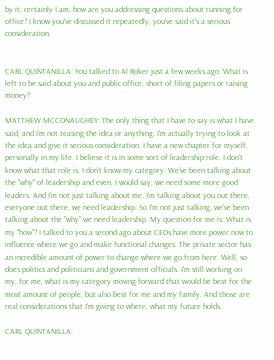by it, certainly I am, how are you addressing questions about running for office? I know you've discussed it repeatedly, you've said it's a serious consideration.


CARL QUINTANILLA: You talked to Al Roker just a few weeks ago. What is left to be said about you and public office, short of filing papers or raising money?

MATTHEW MCCONAUGHEY: The only thing that I have to say is what I have said, and I'm not teasing the idea or anything. I'm actually trying to look at the idea and give it serious consideration. I have a new chapter for myself, personally in my life. I believe it is in some sort of leadership role. I don't know what that role is. I don't know my category. We've been talking about the "why" of leadership and even, I would say, we need some more good leaders. And I'm not just talking about me. I'm talking about you out there, everyone out there, we need leadership. So I'm not just talking, we've been talking about the "why" we need leadership. My question for me is: What is my "how"? I talked to you a second ago about CEOs have more power now to influence where we go and make functional changes. The private sector has an incredible amount of power to change where we go from here. Well, so does politics and politicians and government officials. I'm still working on my, for me, what is my category moving forward that would be best for the most amount of people, but also best for me and my family. And those are real considerations that I'm giving to where, what my future holds.

CARL QUINTANILLA: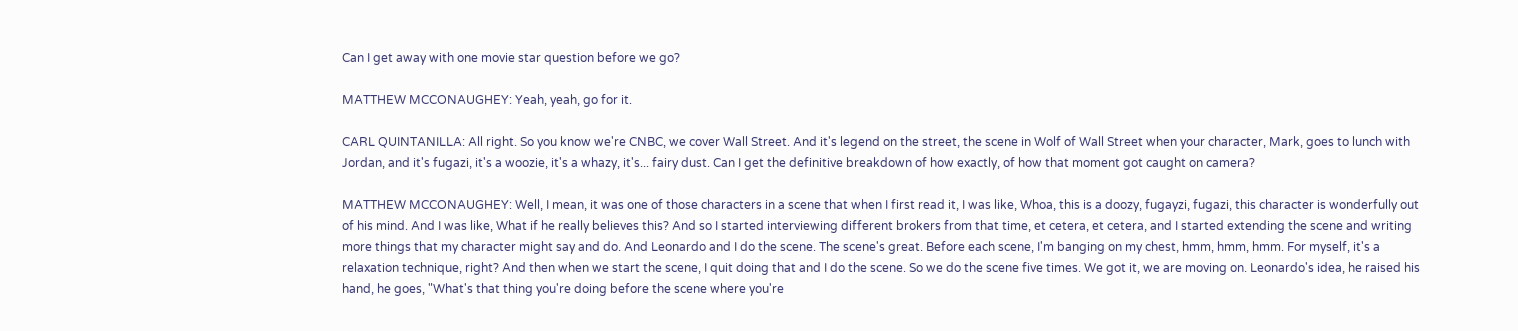Can I get away with one movie star question before we go?

MATTHEW MCCONAUGHEY: Yeah, yeah, go for it.

CARL QUINTANILLA: All right. So you know we're CNBC, we cover Wall Street. And it's legend on the street, the scene in Wolf of Wall Street when your character, Mark, goes to lunch with Jordan, and it's fugazi, it's a woozie, it's a whazy, it's... fairy dust. Can I get the definitive breakdown of how exactly, of how that moment got caught on camera?

MATTHEW MCCONAUGHEY: Well, I mean, it was one of those characters in a scene that when I first read it, I was like, Whoa, this is a doozy, fugayzi, fugazi, this character is wonderfully out of his mind. And I was like, What if he really believes this? And so I started interviewing different brokers from that time, et cetera, et cetera, and I started extending the scene and writing more things that my character might say and do. And Leonardo and I do the scene. The scene's great. Before each scene, I'm banging on my chest, hmm, hmm, hmm. For myself, it's a relaxation technique, right? And then when we start the scene, I quit doing that and I do the scene. So we do the scene five times. We got it, we are moving on. Leonardo's idea, he raised his hand, he goes, "What's that thing you're doing before the scene where you're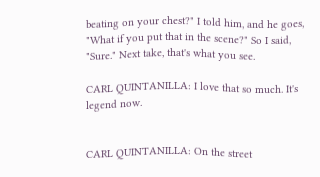beating on your chest?" I told him, and he goes, "What if you put that in the scene?" So I said, "Sure." Next take, that's what you see.

CARL QUINTANILLA: I love that so much. It's legend now.


CARL QUINTANILLA: On the street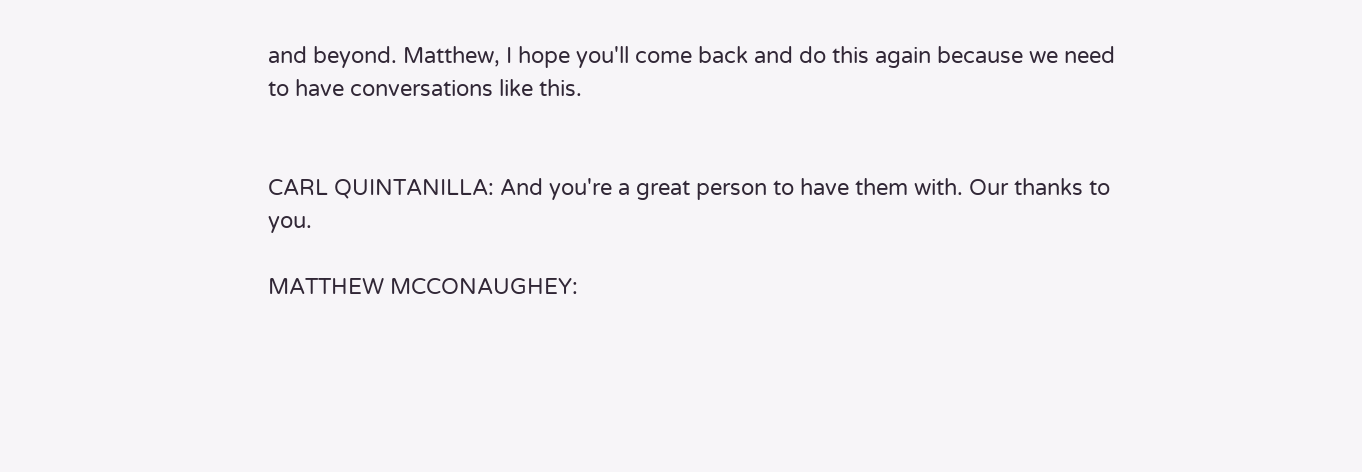and beyond. Matthew, I hope you'll come back and do this again because we need to have conversations like this.


CARL QUINTANILLA: And you're a great person to have them with. Our thanks to you.

MATTHEW MCCONAUGHEY: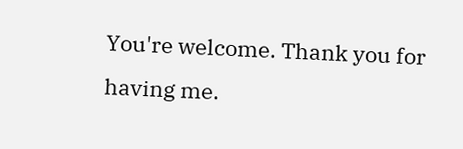You're welcome. Thank you for having me.